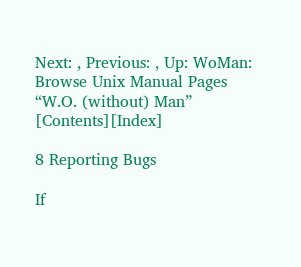Next: , Previous: , Up: WoMan: Browse Unix Manual Pages “W.O. (without) Man”   [Contents][Index]

8 Reporting Bugs

If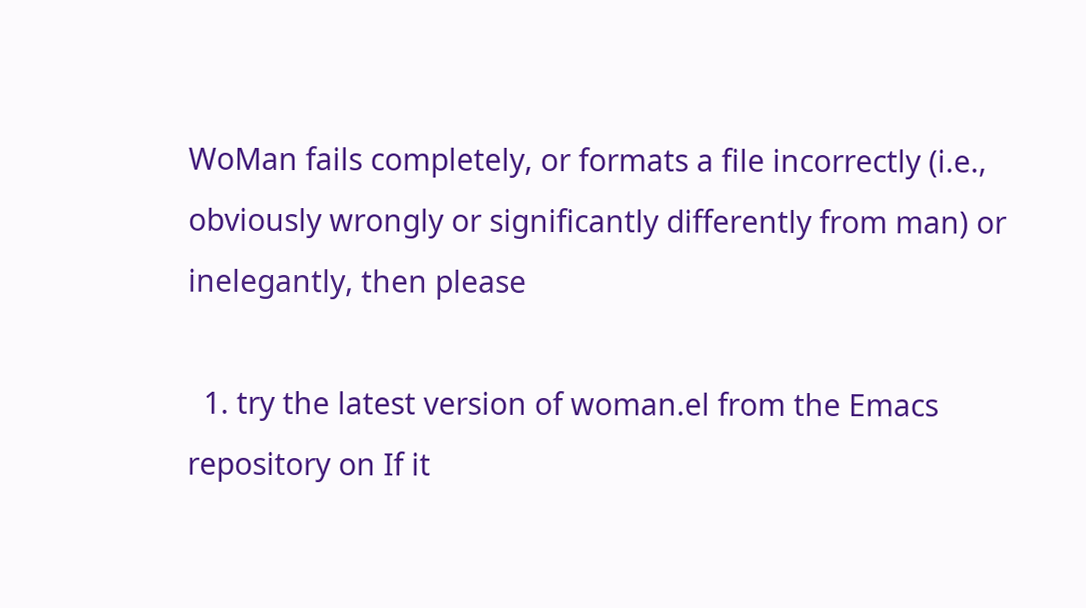WoMan fails completely, or formats a file incorrectly (i.e., obviously wrongly or significantly differently from man) or inelegantly, then please

  1. try the latest version of woman.el from the Emacs repository on If it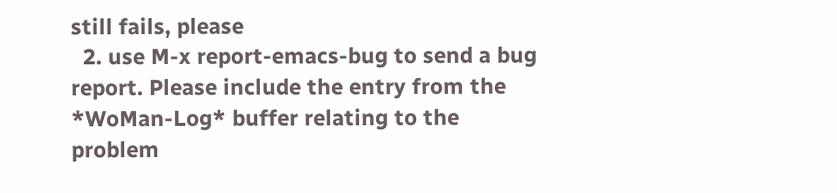still fails, please
  2. use M-x report-emacs-bug to send a bug report. Please include the entry from the *WoMan-Log* buffer relating to the problem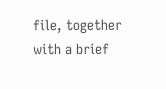file, together with a brief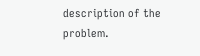description of the problem.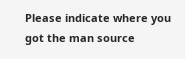Please indicate where you got the man source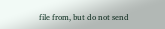file from, but do not send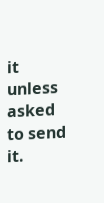it unless asked to send it.